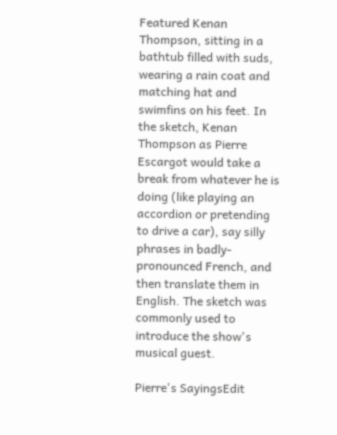Featured Kenan Thompson, sitting in a bathtub filled with suds, wearing a rain coat and matching hat and swimfins on his feet. In the sketch, Kenan Thompson as Pierre Escargot would take a break from whatever he is doing (like playing an accordion or pretending to drive a car), say silly phrases in badly-pronounced French, and then translate them in English. The sketch was commonly used to introduce the show's musical guest.

Pierre's SayingsEdit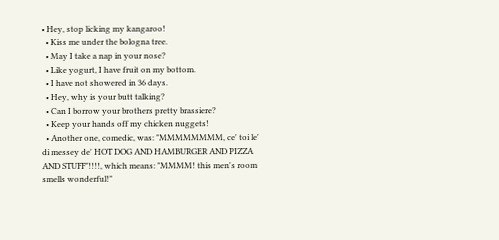• Hey, stop licking my kangaroo!
  • Kiss me under the bologna tree.
  • May I take a nap in your nose?
  • Like yogurt, I have fruit on my bottom.
  • I have not showered in 36 days.
  • Hey, why is your butt talking?
  • Can I borrow your brothers pretty brassiere?
  • Keep your hands off my chicken nuggets!
  • Another one, comedic, was: "MMMMMMMM, ce' toi le' di messey de' HOT DOG AND HAMBURGER AND PIZZA AND STUFF"!!!!, which means: "MMMM! this men's room smells wonderful!"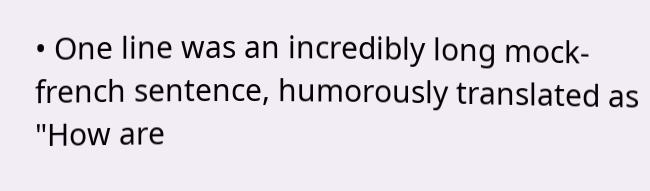• One line was an incredibly long mock-french sentence, humorously translated as "How are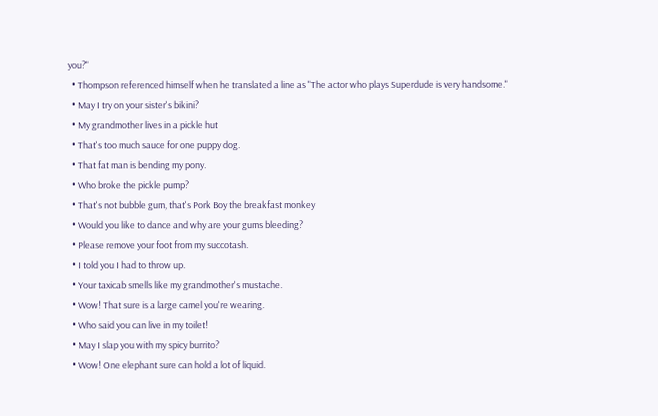you?"
  • Thompson referenced himself when he translated a line as "The actor who plays Superdude is very handsome."
  • May I try on your sister's bikini?
  • My grandmother lives in a pickle hut
  • That's too much sauce for one puppy dog.
  • That fat man is bending my pony.
  • Who broke the pickle pump?
  • That's not bubble gum, that's Pork Boy the breakfast monkey
  • Would you like to dance and why are your gums bleeding?
  • Please remove your foot from my succotash.
  • I told you I had to throw up.
  • Your taxicab smells like my grandmother's mustache.
  • Wow! That sure is a large camel you're wearing.
  • Who said you can live in my toilet!
  • May I slap you with my spicy burrito?
  • Wow! One elephant sure can hold a lot of liquid.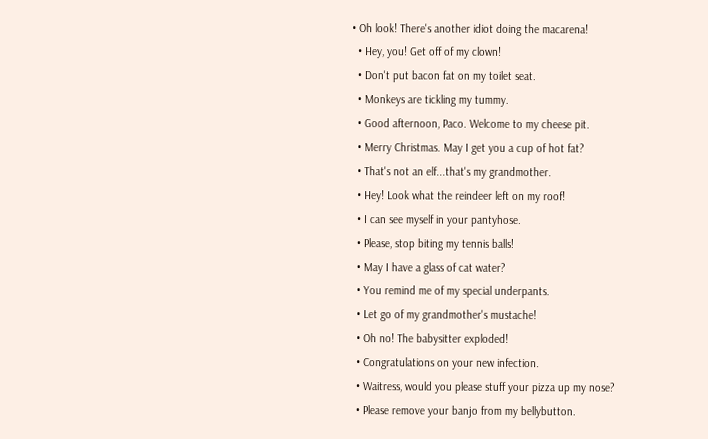• Oh look! There's another idiot doing the macarena!
  • Hey, you! Get off of my clown!
  • Don't put bacon fat on my toilet seat.
  • Monkeys are tickling my tummy.
  • Good afternoon, Paco. Welcome to my cheese pit.
  • Merry Christmas. May I get you a cup of hot fat?
  • That's not an elf...that's my grandmother.
  • Hey! Look what the reindeer left on my roof!
  • I can see myself in your pantyhose.
  • Please, stop biting my tennis balls!
  • May I have a glass of cat water?
  • You remind me of my special underpants.
  • Let go of my grandmother's mustache!
  • Oh no! The babysitter exploded!
  • Congratulations on your new infection.
  • Waitress, would you please stuff your pizza up my nose?
  • Please remove your banjo from my bellybutton.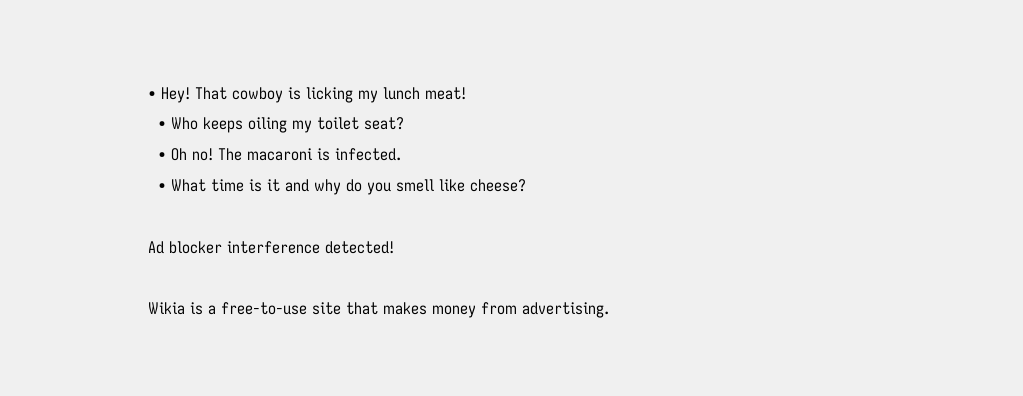• Hey! That cowboy is licking my lunch meat!
  • Who keeps oiling my toilet seat?
  • Oh no! The macaroni is infected.
  • What time is it and why do you smell like cheese?

Ad blocker interference detected!

Wikia is a free-to-use site that makes money from advertising.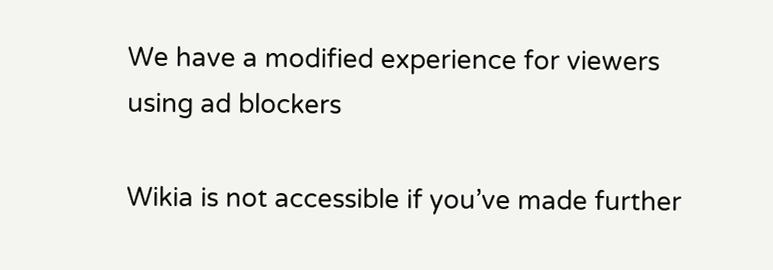We have a modified experience for viewers using ad blockers

Wikia is not accessible if you’ve made further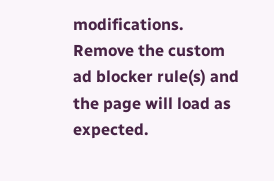modifications. Remove the custom ad blocker rule(s) and the page will load as expected.